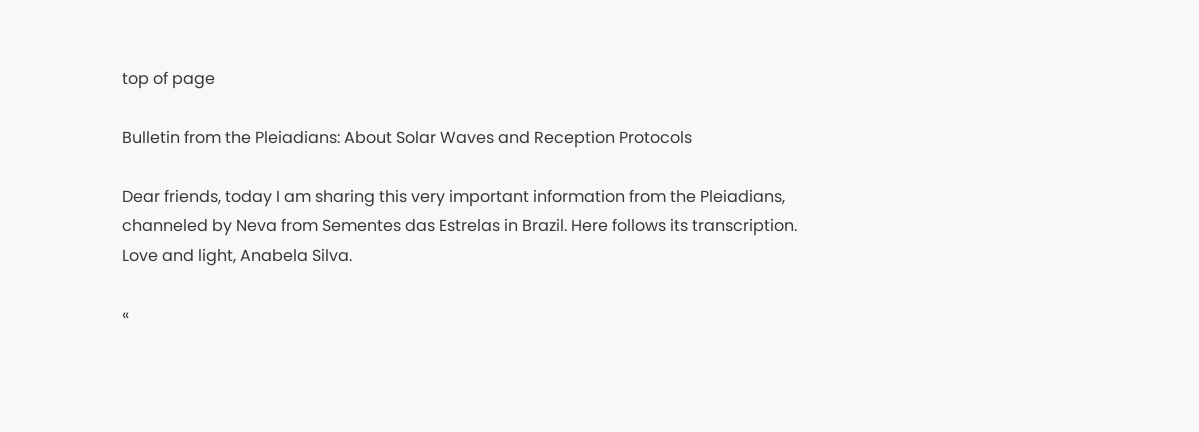top of page

Bulletin from the Pleiadians: About Solar Waves and Reception Protocols

Dear friends, today I am sharing this very important information from the Pleiadians, channeled by Neva from Sementes das Estrelas in Brazil. Here follows its transcription. Love and light, Anabela Silva.

«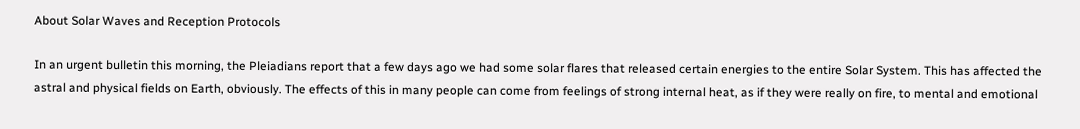About Solar Waves and Reception Protocols

In an urgent bulletin this morning, the Pleiadians report that a few days ago we had some solar flares that released certain energies to the entire Solar System. This has affected the astral and physical fields on Earth, obviously. The effects of this in many people can come from feelings of strong internal heat, as if they were really on fire, to mental and emotional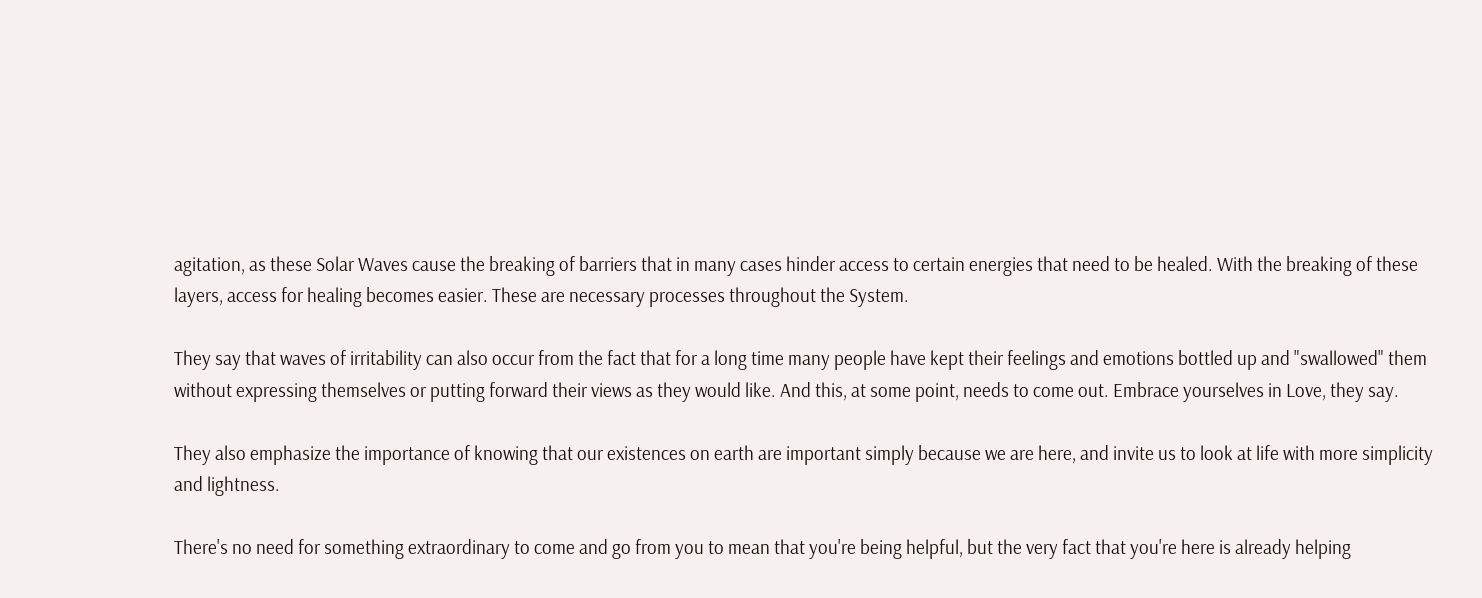agitation, as these Solar Waves cause the breaking of barriers that in many cases hinder access to certain energies that need to be healed. With the breaking of these layers, access for healing becomes easier. These are necessary processes throughout the System.

They say that waves of irritability can also occur from the fact that for a long time many people have kept their feelings and emotions bottled up and "swallowed" them without expressing themselves or putting forward their views as they would like. And this, at some point, needs to come out. Embrace yourselves in Love, they say.

They also emphasize the importance of knowing that our existences on earth are important simply because we are here, and invite us to look at life with more simplicity and lightness.

There's no need for something extraordinary to come and go from you to mean that you're being helpful, but the very fact that you're here is already helping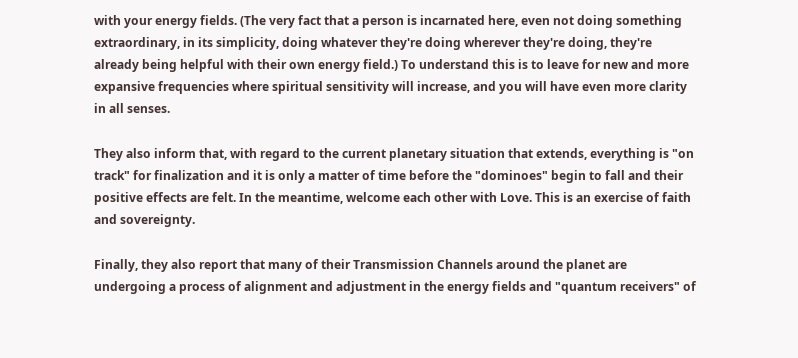with your energy fields. (The very fact that a person is incarnated here, even not doing something extraordinary, in its simplicity, doing whatever they're doing wherever they're doing, they're already being helpful with their own energy field.) To understand this is to leave for new and more expansive frequencies where spiritual sensitivity will increase, and you will have even more clarity in all senses.

They also inform that, with regard to the current planetary situation that extends, everything is "on track" for finalization and it is only a matter of time before the "dominoes" begin to fall and their positive effects are felt. In the meantime, welcome each other with Love. This is an exercise of faith and sovereignty.

Finally, they also report that many of their Transmission Channels around the planet are undergoing a process of alignment and adjustment in the energy fields and "quantum receivers" of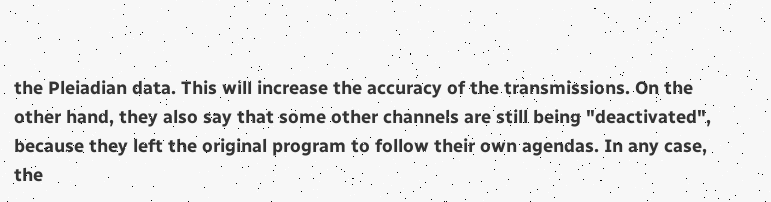the Pleiadian data. This will increase the accuracy of the transmissions. On the other hand, they also say that some other channels are still being "deactivated", because they left the original program to follow their own agendas. In any case, the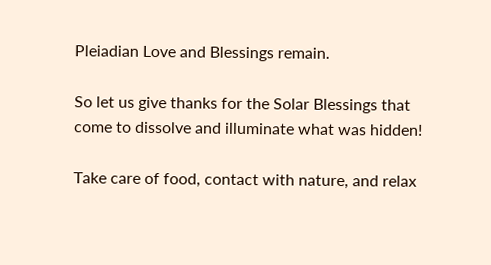Pleiadian Love and Blessings remain.

So let us give thanks for the Solar Blessings that come to dissolve and illuminate what was hidden!

Take care of food, contact with nature, and relax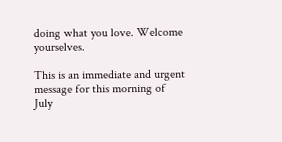doing what you love. Welcome yourselves.

This is an immediate and urgent message for this morning of July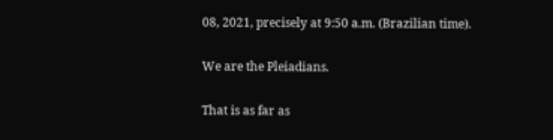08, 2021, precisely at 9:50 a.m. (Brazilian time).

We are the Pleiadians.

That is as far as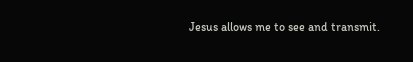Jesus allows me to see and transmit.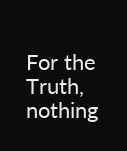For the Truth, nothing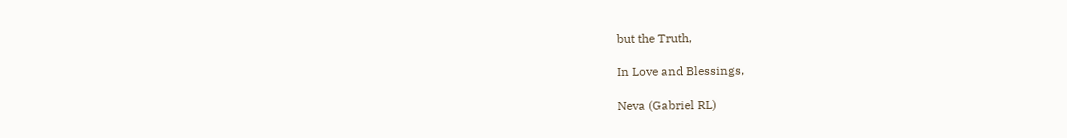but the Truth,

In Love and Blessings,

Neva (Gabriel RL)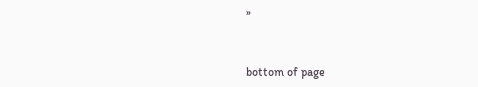»



bottom of page